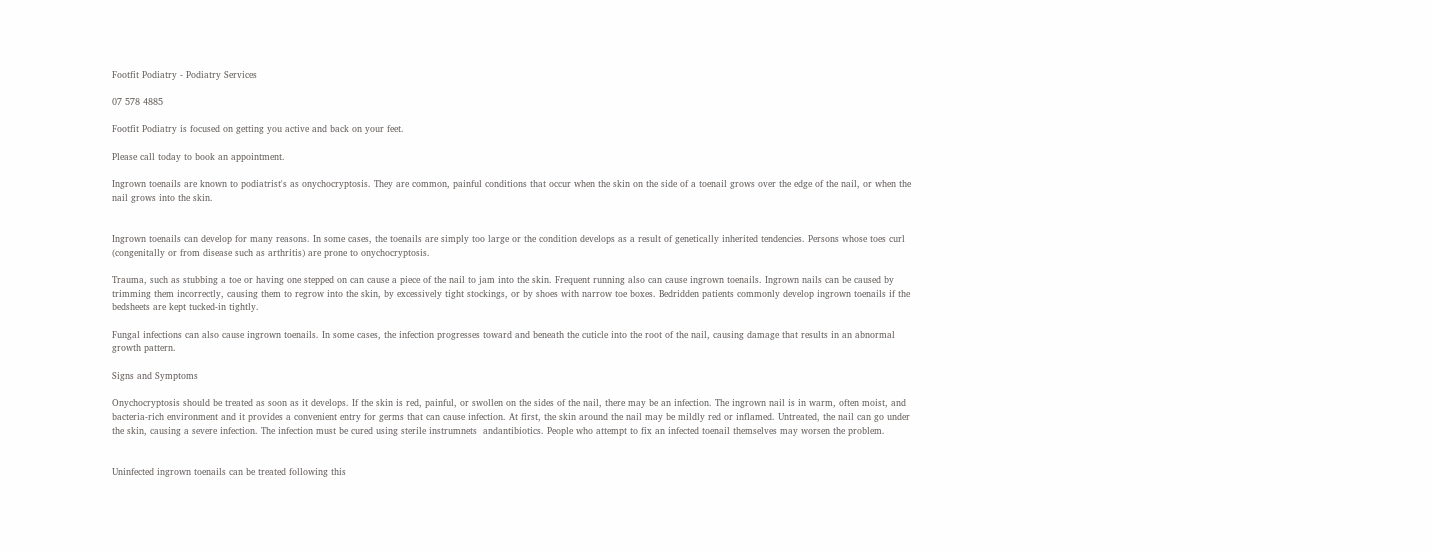Footfit Podiatry - Podiatry Services

07 578 4885

Footfit Podiatry is focused on getting you active and back on your feet.

Please call today to book an appointment.

Ingrown toenails are known to podiatrist's as onychocryptosis. They are common, painful conditions that occur when the skin on the side of a toenail grows over the edge of the nail, or when the nail grows into the skin.


Ingrown toenails can develop for many reasons. In some cases, the toenails are simply too large or the condition develops as a result of genetically inherited tendencies. Persons whose toes curl (congenitally or from disease such as arthritis) are prone to onychocryptosis.

Trauma, such as stubbing a toe or having one stepped on can cause a piece of the nail to jam into the skin. Frequent running also can cause ingrown toenails. Ingrown nails can be caused by trimming them incorrectly, causing them to regrow into the skin, by excessively tight stockings, or by shoes with narrow toe boxes. Bedridden patients commonly develop ingrown toenails if the bedsheets are kept tucked-in tightly.

Fungal infections can also cause ingrown toenails. In some cases, the infection progresses toward and beneath the cuticle into the root of the nail, causing damage that results in an abnormal growth pattern.

Signs and Symptoms

Onychocryptosis should be treated as soon as it develops. If the skin is red, painful, or swollen on the sides of the nail, there may be an infection. The ingrown nail is in warm, often moist, and bacteria-rich environment and it provides a convenient entry for germs that can cause infection. At first, the skin around the nail may be mildly red or inflamed. Untreated, the nail can go under the skin, causing a severe infection. The infection must be cured using sterile instrumnets  andantibiotics. People who attempt to fix an infected toenail themselves may worsen the problem.


Uninfected ingrown toenails can be treated following this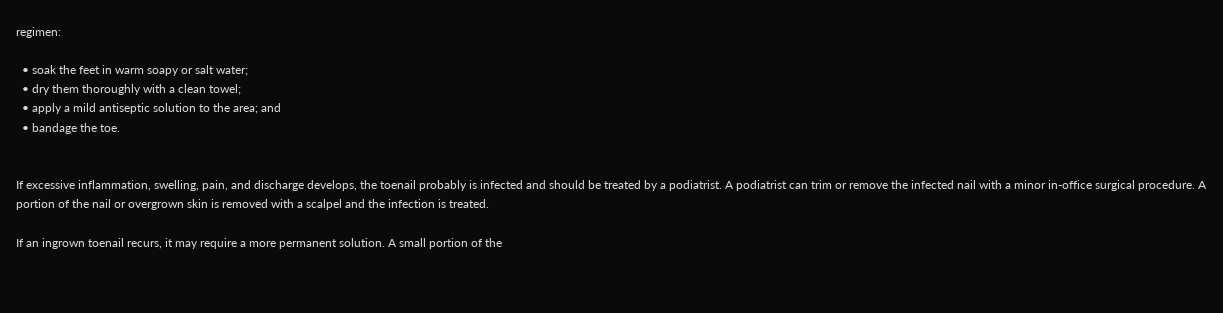regimen:

  • soak the feet in warm soapy or salt water;
  • dry them thoroughly with a clean towel;
  • apply a mild antiseptic solution to the area; and
  • bandage the toe.


If excessive inflammation, swelling, pain, and discharge develops, the toenail probably is infected and should be treated by a podiatrist. A podiatrist can trim or remove the infected nail with a minor in-office surgical procedure. A portion of the nail or overgrown skin is removed with a scalpel and the infection is treated.

If an ingrown toenail recurs, it may require a more permanent solution. A small portion of the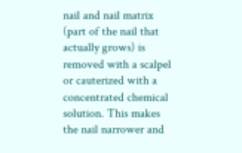nail and nail matrix (part of the nail that actually grows) is removed with a scalpel or cauterized with a concentrated chemical solution. This makes the nail narrower and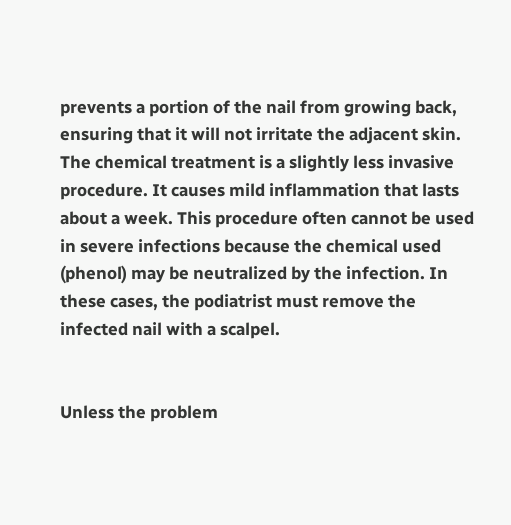prevents a portion of the nail from growing back, ensuring that it will not irritate the adjacent skin. The chemical treatment is a slightly less invasive procedure. It causes mild inflammation that lasts about a week. This procedure often cannot be used in severe infections because the chemical used (phenol) may be neutralized by the infection. In these cases, the podiatrist must remove the infected nail with a scalpel.


Unless the problem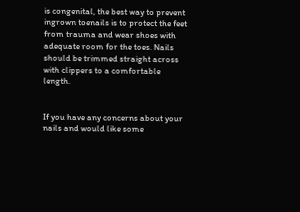is congenital, the best way to prevent ingrown toenails is to protect the feet from trauma and wear shoes with adequate room for the toes. Nails should be trimmed straight across with clippers to a comfortable length.


If you have any concerns about your nails and would like some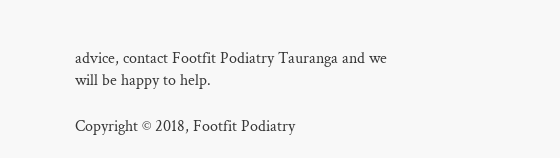advice, contact Footfit Podiatry Tauranga and we will be happy to help.

Copyright © 2018, Footfit Podiatry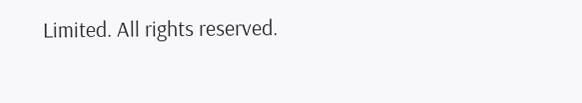Limited. All rights reserved.